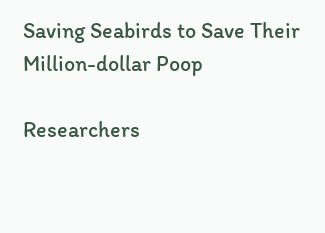Saving Seabirds to Save Their Million-dollar Poop

Researchers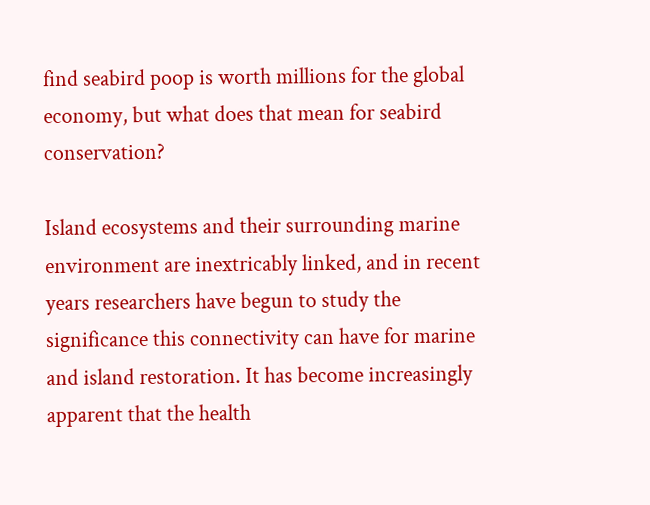find seabird poop is worth millions for the global economy, but what does that mean for seabird conservation?

Island ecosystems and their surrounding marine environment are inextricably linked, and in recent years researchers have begun to study the significance this connectivity can have for marine and island restoration. It has become increasingly apparent that the health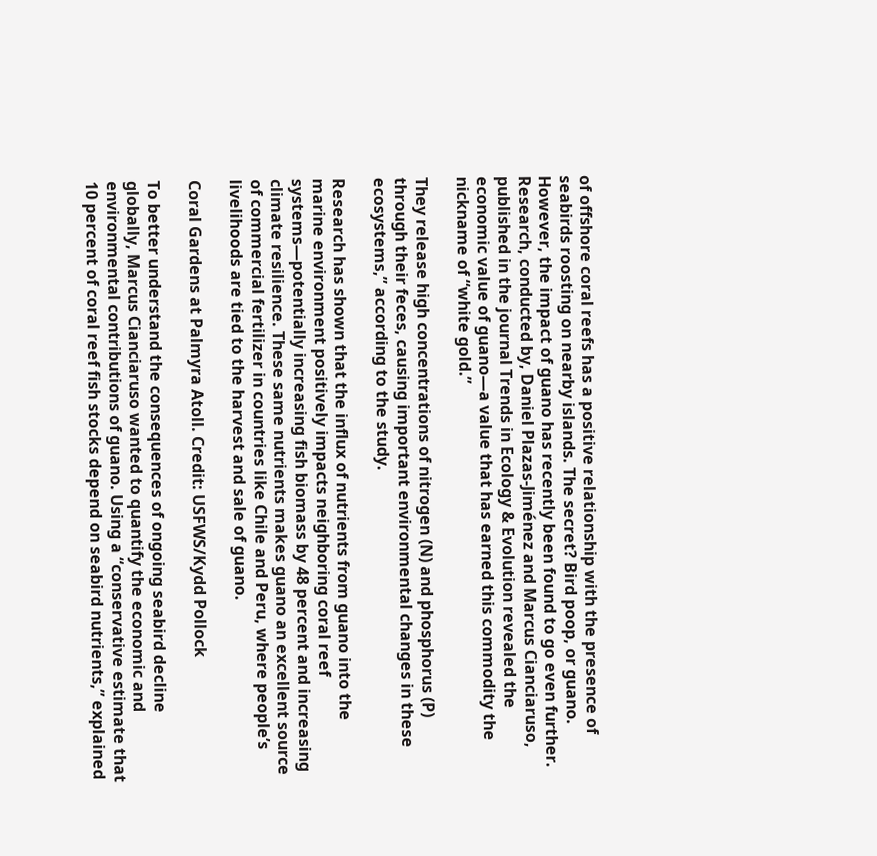of offshore coral reefs has a positive relationship with the presence of seabirds roosting on nearby islands. The secret? Bird poop, or guano. However, the impact of guano has recently been found to go even further. Research, conducted by, Daniel Plazas-Jiménez and Marcus Cianciaruso, published in the journal Trends in Ecology & Evolution revealed the economic value of guano—a value that has earned this commodity the nickname of “white gold.”

They release high concentrations of nitrogen (N) and phosphorus (P) through their feces, causing important environmental changes in these ecosystems,” according to the study.

Research has shown that the influx of nutrients from guano into the marine environment positively impacts neighboring coral reef systems—potentially increasing fish biomass by 48 percent and increasing climate resilience. These same nutrients makes guano an excellent source of commercial fertilizer in countries like Chile and Peru, where people’s livelihoods are tied to the harvest and sale of guano.

Coral Gardens at Palmyra Atoll. Credit: USFWS/Kydd Pollock

To better understand the consequences of ongoing seabird decline globally, Marcus Cianciaruso wanted to quantify the economic and environmental contributions of guano. Using a “conservative estimate that 10 percent of coral reef fish stocks depend on seabird nutrients,” explained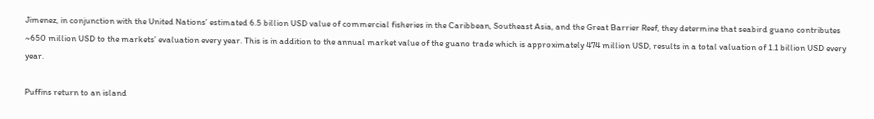Jimenez, in conjunction with the United Nations’ estimated 6.5 billion USD value of commercial fisheries in the Caribbean, Southeast Asia, and the Great Barrier Reef, they determine that seabird guano contributes ~650 million USD to the markets’ evaluation every year. This is in addition to the annual market value of the guano trade which is approximately 474 million USD, results in a total valuation of 1.1 billion USD every year.

Puffins return to an island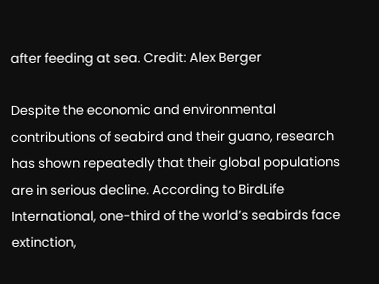after feeding at sea. Credit: Alex Berger

Despite the economic and environmental contributions of seabird and their guano, research has shown repeatedly that their global populations are in serious decline. According to BirdLife International, one-third of the world’s seabirds face extinction,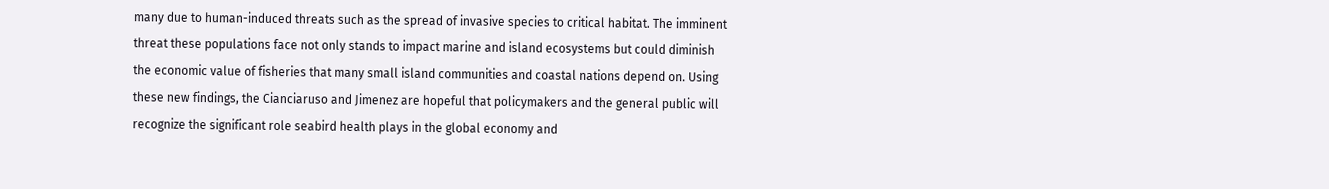many due to human-induced threats such as the spread of invasive species to critical habitat. The imminent threat these populations face not only stands to impact marine and island ecosystems but could diminish the economic value of fisheries that many small island communities and coastal nations depend on. Using these new findings, the Cianciaruso and Jimenez are hopeful that policymakers and the general public will recognize the significant role seabird health plays in the global economy and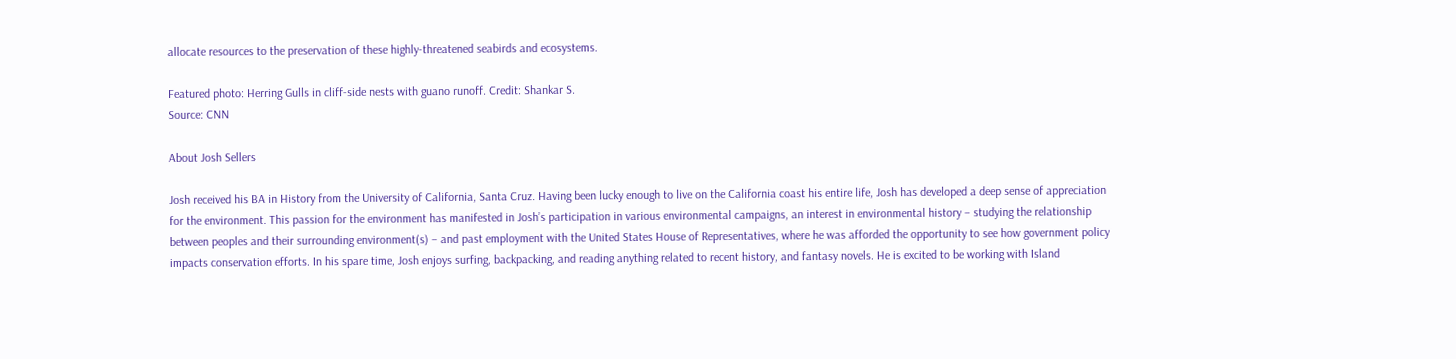allocate resources to the preservation of these highly-threatened seabirds and ecosystems.

Featured photo: Herring Gulls in cliff-side nests with guano runoff. Credit: Shankar S.
Source: CNN

About Josh Sellers

Josh received his BA in History from the University of California, Santa Cruz. Having been lucky enough to live on the California coast his entire life, Josh has developed a deep sense of appreciation for the environment. This passion for the environment has manifested in Josh’s participation in various environmental campaigns, an interest in environmental history – studying the relationship between peoples and their surrounding environment(s) – and past employment with the United States House of Representatives, where he was afforded the opportunity to see how government policy impacts conservation efforts. In his spare time, Josh enjoys surfing, backpacking, and reading anything related to recent history, and fantasy novels. He is excited to be working with Island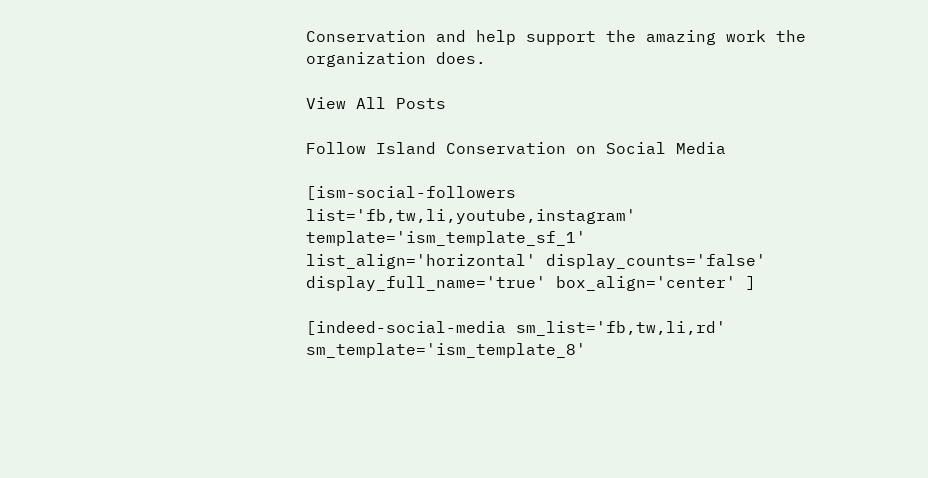Conservation and help support the amazing work the organization does.

View All Posts

Follow Island Conservation on Social Media

[ism-social-followers list='fb,tw,li,youtube,instagram' template='ism_template_sf_1' list_align='horizontal' display_counts='false' display_full_name='true' box_align='center' ]

[indeed-social-media sm_list='fb,tw,li,rd' sm_template='ism_template_8'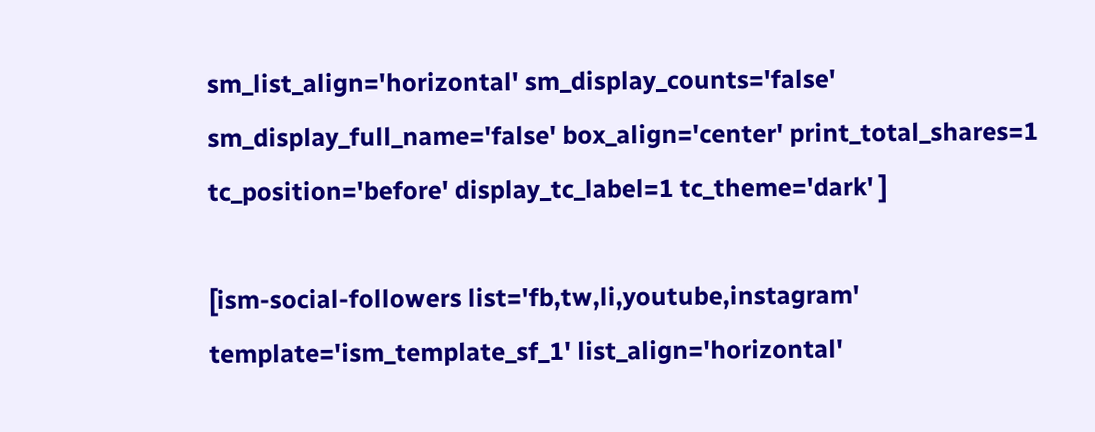sm_list_align='horizontal' sm_display_counts='false' sm_display_full_name='false' box_align='center' print_total_shares=1 tc_position='before' display_tc_label=1 tc_theme='dark' ]

[ism-social-followers list='fb,tw,li,youtube,instagram' template='ism_template_sf_1' list_align='horizontal'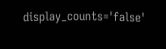display_counts='false'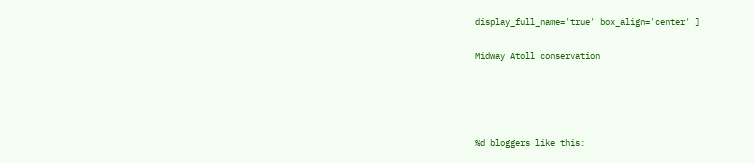display_full_name='true' box_align='center' ]

Midway Atoll conservation




%d bloggers like this: